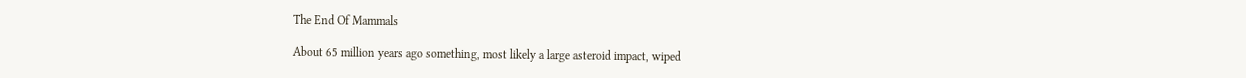The End Of Mammals

About 65 million years ago something, most likely a large asteroid impact, wiped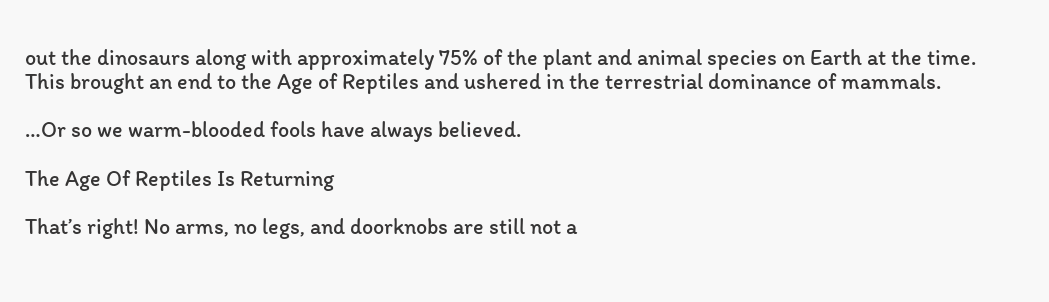out the dinosaurs along with approximately 75% of the plant and animal species on Earth at the time. This brought an end to the Age of Reptiles and ushered in the terrestrial dominance of mammals.

…Or so we warm-blooded fools have always believed.

The Age Of Reptiles Is Returning

That’s right! No arms, no legs, and doorknobs are still not a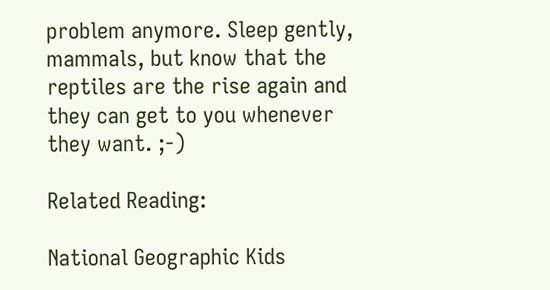problem anymore. Sleep gently, mammals, but know that the reptiles are the rise again and they can get to you whenever they want. ;-)

Related Reading:

National Geographic Kids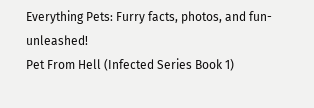Everything Pets: Furry facts, photos, and fun-unleashed!
Pet From Hell (Infected Series Book 1)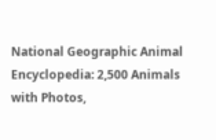National Geographic Animal Encyclopedia: 2,500 Animals with Photos,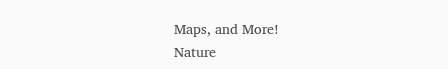Maps, and More!
Nature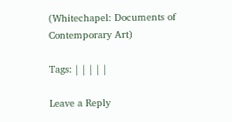(Whitechapel: Documents of Contemporary Art)

Tags: | | | | |

Leave a Reply